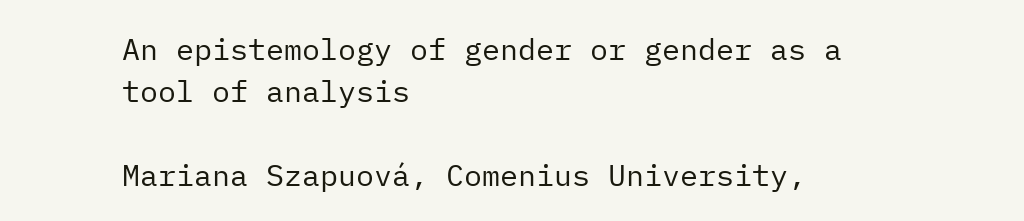An epistemology of gender or gender as a tool of analysis

Mariana Szapuová, Comenius University,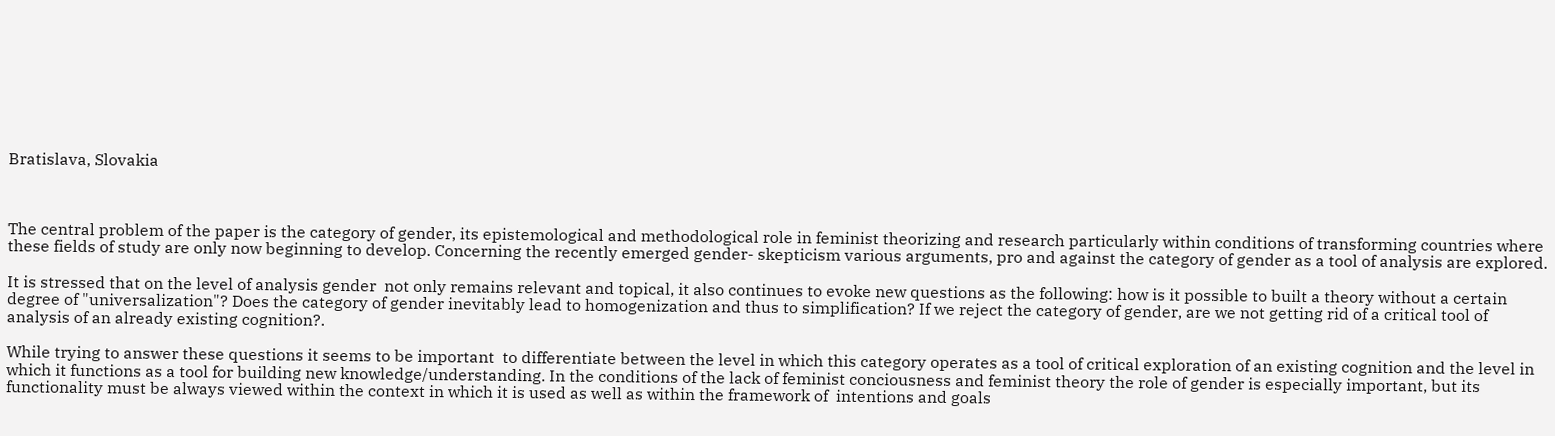Bratislava, Slovakia



The central problem of the paper is the category of gender, its epistemological and methodological role in feminist theorizing and research particularly within conditions of transforming countries where these fields of study are only now beginning to develop. Concerning the recently emerged gender- skepticism various arguments, pro and against the category of gender as a tool of analysis are explored.

It is stressed that on the level of analysis gender  not only remains relevant and topical, it also continues to evoke new questions as the following: how is it possible to built a theory without a certain degree of "universalization"? Does the category of gender inevitably lead to homogenization and thus to simplification? If we reject the category of gender, are we not getting rid of a critical tool of analysis of an already existing cognition?.

While trying to answer these questions it seems to be important  to differentiate between the level in which this category operates as a tool of critical exploration of an existing cognition and the level in which it functions as a tool for building new knowledge/understanding. In the conditions of the lack of feminist conciousness and feminist theory the role of gender is especially important, but its functionality must be always viewed within the context in which it is used as well as within the framework of  intentions and goals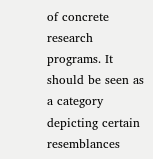of concrete research programs. It should be seen as a category  depicting certain resemblances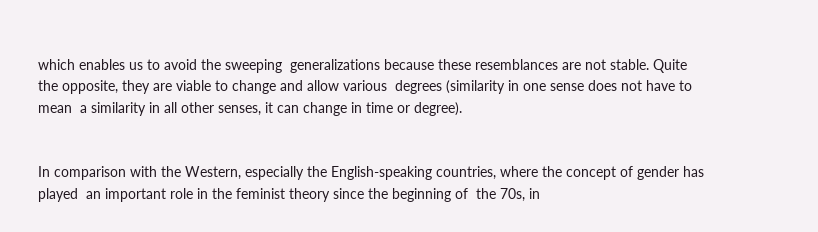which enables us to avoid the sweeping  generalizations because these resemblances are not stable. Quite the opposite, they are viable to change and allow various  degrees (similarity in one sense does not have to mean  a similarity in all other senses, it can change in time or degree).


In comparison with the Western, especially the English-speaking countries, where the concept of gender has played  an important role in the feminist theory since the beginning of  the 70s, in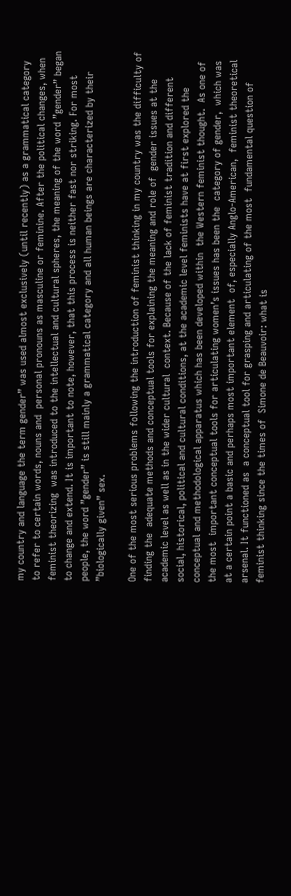my country and language the term gender” was used almost exclusively (until recently) as a grammatical category to refer to certain words, nouns and  personal pronouns as masculine or feminine. After the political changes, when feminist theorizing  was introduced to the intellectual and cultural spheres, the meaning of the word ”gender” began to change and extend. It is important to note, however, that this process is neither fast nor striking. For most people, the word ”gender” is still mainly a grammatical category and all human beings are characterized by their ”biologically given” sex.

One of the most serious problems following the introduction of feminist thinking in my country was the difficulty of finding the  adequate methods and conceptual tools for explaining the meaning and role of  gender issues at the academic level as well as in the wider cultural  context. Because of the lack of feminist tradition and different  social, historical, political and cultural conditions, at the academic level feminists have at first explored the conceptual and methodological apparatus which has been developed within  the Western feminist thought.  As one of the most  important conceptual tools for articulating women’s issues has been the  category of gender,  which was at a certain point a basic and perhaps most important element  of, especially Anglo-American,  feminist theoretical arsenal. It functioned as  a conceptual tool for grasping and articulating of the most  fundamental question of feminist thinking since the times of  Simone de Beauvoir: what is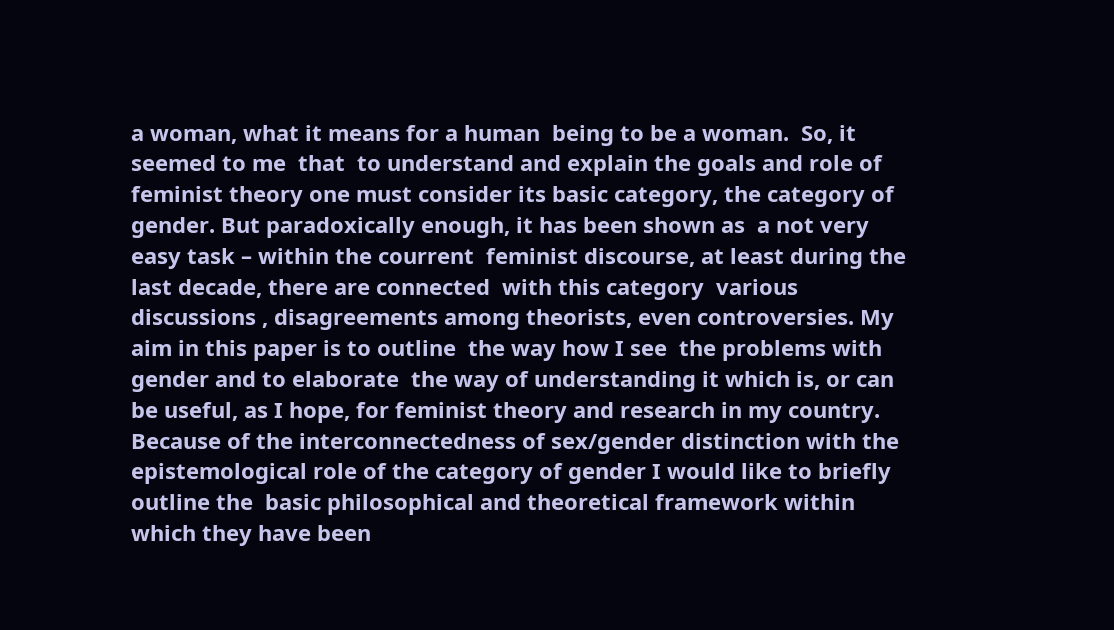a woman, what it means for a human  being to be a woman.  So, it seemed to me  that  to understand and explain the goals and role of feminist theory one must consider its basic category, the category of gender. But paradoxically enough, it has been shown as  a not very easy task – within the courrent  feminist discourse, at least during the last decade, there are connected  with this category  various discussions , disagreements among theorists, even controversies. My aim in this paper is to outline  the way how I see  the problems with gender and to elaborate  the way of understanding it which is, or can be useful, as I hope, for feminist theory and research in my country. Because of the interconnectedness of sex/gender distinction with the epistemological role of the category of gender I would like to briefly outline the  basic philosophical and theoretical framework within which they have been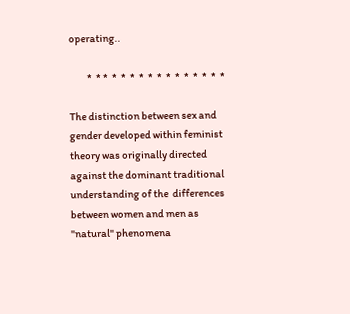operating..

         *  * *  *  *  *  *  *  *  *  *  *  *  *  *  *

The distinction between sex and  gender developed within feminist theory was originally directed against the dominant traditional understanding of the  differences between women and men as "natural" phenomena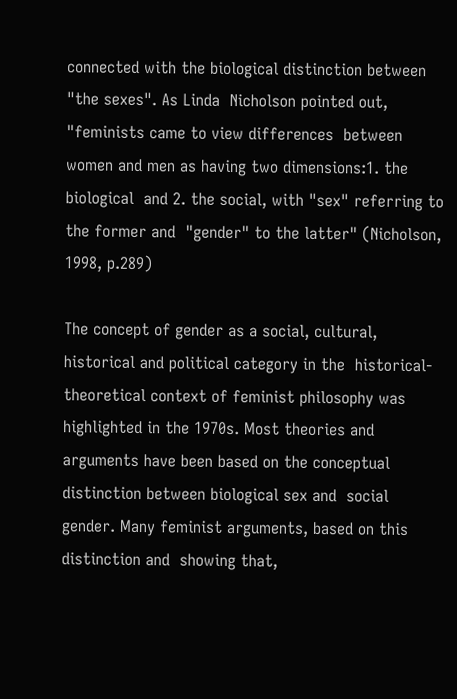connected with the biological distinction between "the sexes". As Linda  Nicholson pointed out, "feminists came to view differences  between women and men as having two dimensions:1. the biological  and 2. the social, with "sex" referring to the former and  "gender" to the latter" (Nicholson, 1998, p.289)

The concept of gender as a social, cultural, historical and political category in the  historical-theoretical context of feminist philosophy was  highlighted in the 1970s. Most theories and arguments have been based on the conceptual distinction between biological sex and  social gender. Many feminist arguments, based on this distinction and  showing that,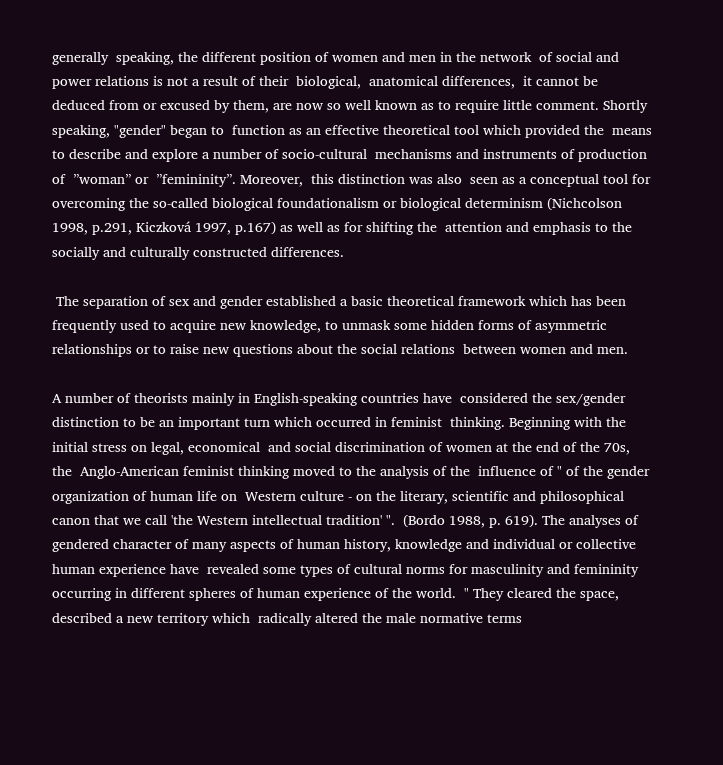generally  speaking, the different position of women and men in the network  of social and power relations is not a result of their  biological,  anatomical differences,  it cannot be deduced from or excused by them, are now so well known as to require little comment. Shortly speaking, "gender" began to  function as an effective theoretical tool which provided the  means to describe and explore a number of socio-cultural  mechanisms and instruments of production of  ”woman” or  ”femininity”. Moreover,  this distinction was also  seen as a conceptual tool for overcoming the so-called biological foundationalism or biological determinism (Nichcolson 1998, p.291, Kiczková 1997, p.167) as well as for shifting the  attention and emphasis to the socially and culturally constructed differences.

 The separation of sex and gender established a basic theoretical framework which has been frequently used to acquire new knowledge, to unmask some hidden forms of asymmetric  relationships or to raise new questions about the social relations  between women and men.

A number of theorists mainly in English-speaking countries have  considered the sex/gender distinction to be an important turn which occurred in feminist  thinking. Beginning with the initial stress on legal, economical  and social discrimination of women at the end of the 70s, the  Anglo-American feminist thinking moved to the analysis of the  influence of " of the gender organization of human life on  Western culture - on the literary, scientific and philosophical  canon that we call 'the Western intellectual tradition' ".  (Bordo 1988, p. 619). The analyses of gendered character of many aspects of human history, knowledge and individual or collective human experience have  revealed some types of cultural norms for masculinity and femininity  occurring in different spheres of human experience of the world.  " They cleared the space, described a new territory which  radically altered the male normative terms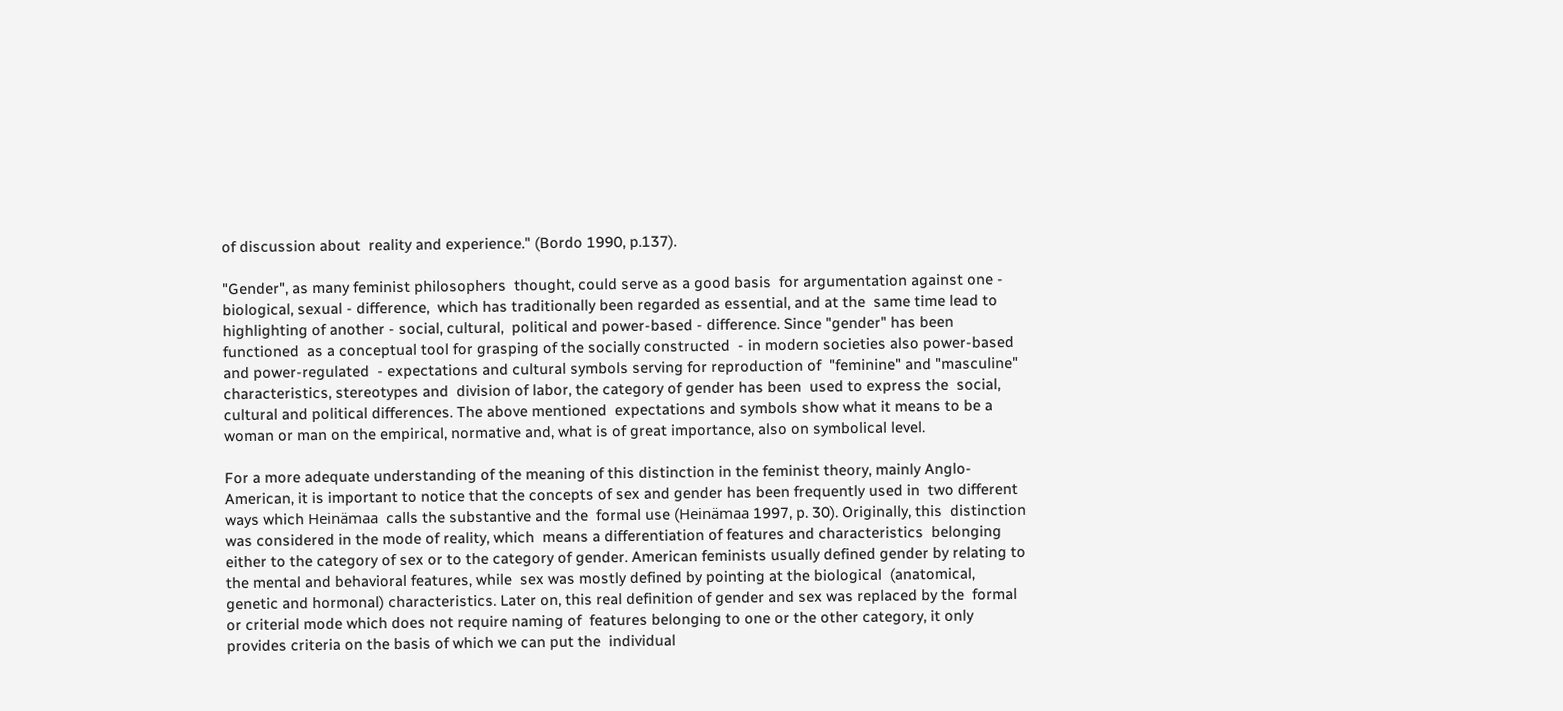of discussion about  reality and experience." (Bordo 1990, p.137).

"Gender", as many feminist philosophers  thought, could serve as a good basis  for argumentation against one - biological, sexual - difference,  which has traditionally been regarded as essential, and at the  same time lead to highlighting of another - social, cultural,  political and power-based - difference. Since "gender" has been functioned  as a conceptual tool for grasping of the socially constructed  - in modern societies also power-based and power-regulated  - expectations and cultural symbols serving for reproduction of  "feminine" and "masculine" characteristics, stereotypes and  division of labor, the category of gender has been  used to express the  social, cultural and political differences. The above mentioned  expectations and symbols show what it means to be a woman or man on the empirical, normative and, what is of great importance, also on symbolical level.

For a more adequate understanding of the meaning of this distinction in the feminist theory, mainly Anglo-American, it is important to notice that the concepts of sex and gender has been frequently used in  two different ways which Heinämaa  calls the substantive and the  formal use (Heinämaa 1997, p. 30). Originally, this  distinction was considered in the mode of reality, which  means a differentiation of features and characteristics  belonging either to the category of sex or to the category of gender. American feminists usually defined gender by relating to the mental and behavioral features, while  sex was mostly defined by pointing at the biological  (anatomical, genetic and hormonal) characteristics. Later on, this real definition of gender and sex was replaced by the  formal or criterial mode which does not require naming of  features belonging to one or the other category, it only  provides criteria on the basis of which we can put the  individual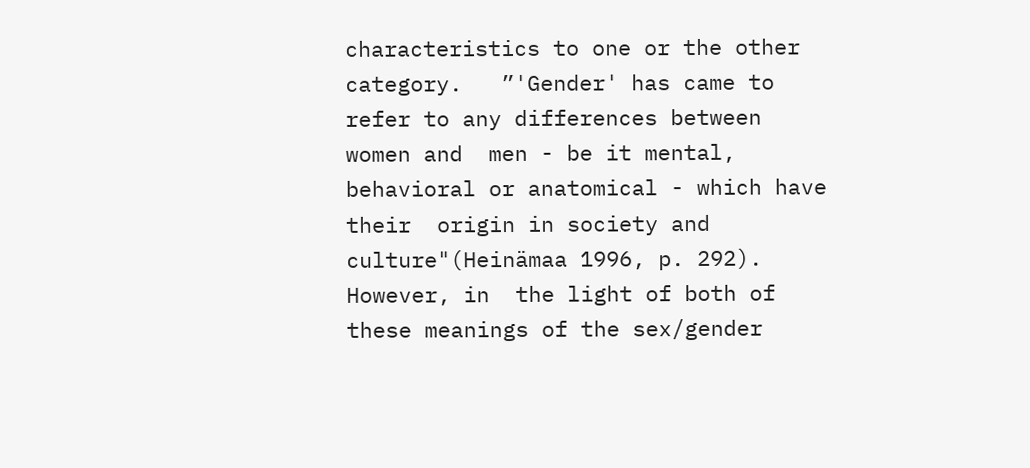characteristics to one or the other category.   ”'Gender' has came to refer to any differences between women and  men - be it mental, behavioral or anatomical - which have their  origin in society and culture"(Heinämaa 1996, p. 292). However, in  the light of both of these meanings of the sex/gender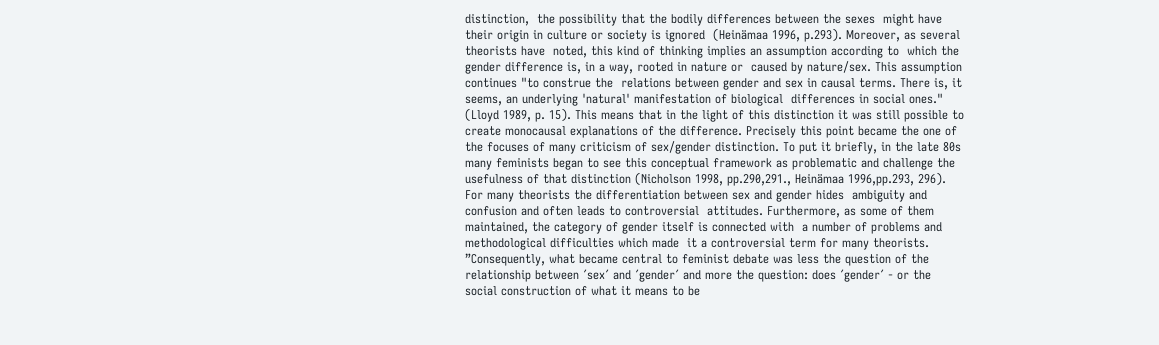distinction,  the possibility that the bodily differences between the sexes  might have their origin in culture or society is ignored  (Heinämaa 1996, p.293). Moreover, as several theorists have  noted, this kind of thinking implies an assumption according to  which the gender difference is, in a way, rooted in nature or  caused by nature/sex. This assumption continues "to construe the  relations between gender and sex in causal terms. There is, it  seems, an underlying 'natural' manifestation of biological  differences in social ones." (Lloyd 1989, p. 15). This means that in the light of this distinction it was still possible to create monocausal explanations of the difference. Precisely this point became the one of the focuses of many criticism of sex/gender distinction. To put it briefly, in the late 80s many feminists began to see this conceptual framework as problematic and challenge the usefulness of that distinction (Nicholson 1998, pp.290,291., Heinämaa 1996,pp.293, 296). For many theorists the differentiation between sex and gender hides  ambiguity and confusion and often leads to controversial  attitudes. Furthermore, as some of them maintained, the category of gender itself is connected with  a number of problems and methodological difficulties which made  it a controversial term for many theorists. ”Consequently, what became central to feminist debate was less the question of the relationship between ´sex´ and ´gender´ and more the question: does ´gender´ - or the social construction of what it means to be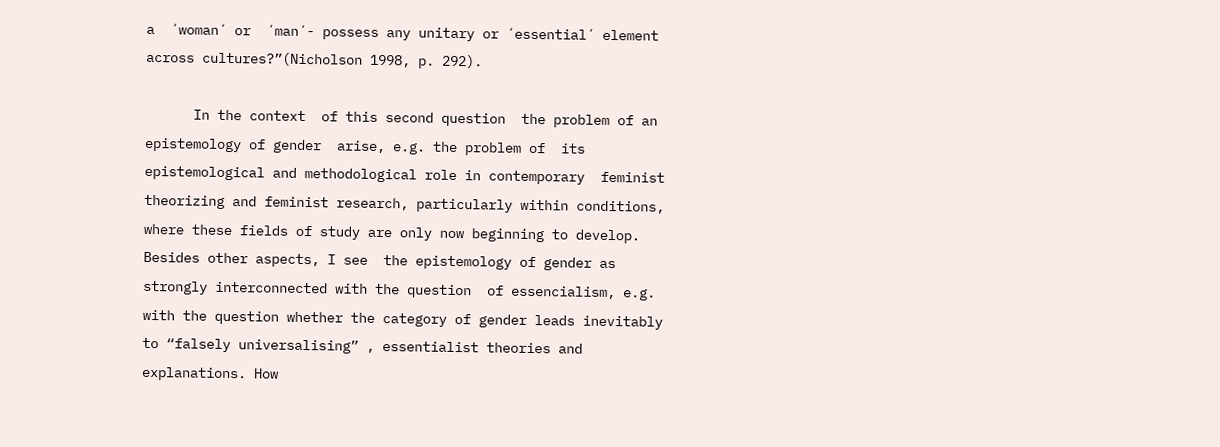a  ´woman´ or  ´man´- possess any unitary or ´essential´ element across cultures?”(Nicholson 1998, p. 292).

      In the context  of this second question  the problem of an epistemology of gender  arise, e.g. the problem of  its epistemological and methodological role in contemporary  feminist theorizing and feminist research, particularly within conditions, where these fields of study are only now beginning to develop. Besides other aspects, I see  the epistemology of gender as strongly interconnected with the question  of essencialism, e.g. with the question whether the category of gender leads inevitably to “falsely universalising” , essentialist theories and explanations. How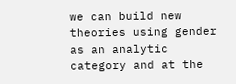we can build new theories using gender as an analytic category and at the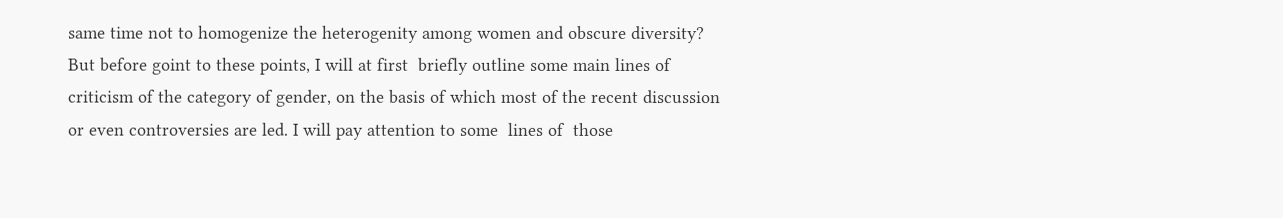same time not to homogenize the heterogenity among women and obscure diversity? But before goint to these points, I will at first  briefly outline some main lines of criticism of the category of gender, on the basis of which most of the recent discussion or even controversies are led. I will pay attention to some  lines of  those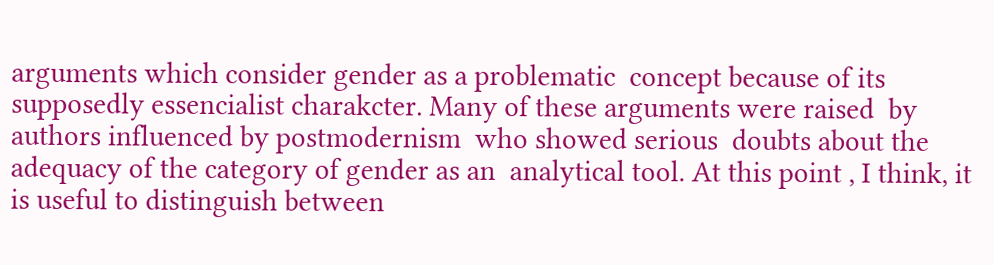arguments which consider gender as a problematic  concept because of its supposedly essencialist charakcter. Many of these arguments were raised  by authors influenced by postmodernism  who showed serious  doubts about the adequacy of the category of gender as an  analytical tool. At this point , I think, it is useful to distinguish between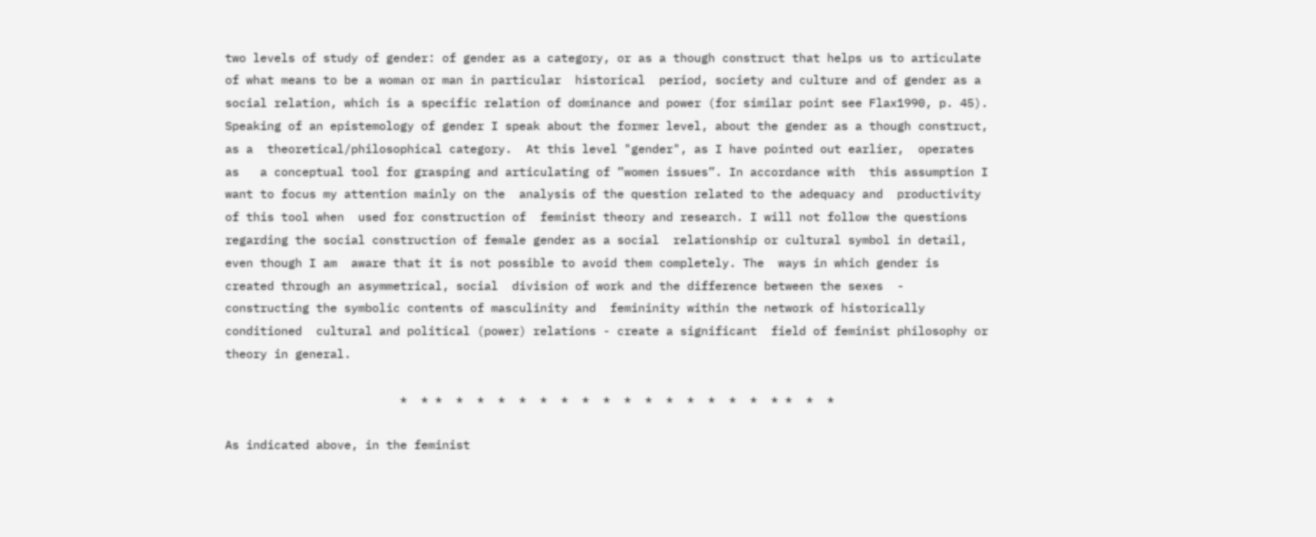two levels of study of gender: of gender as a category, or as a though construct that helps us to articulate of what means to be a woman or man in particular  historical  period, society and culture and of gender as a social relation, which is a specific relation of dominance and power (for similar point see Flax1990, p. 45). Speaking of an epistemology of gender I speak about the former level, about the gender as a though construct, as a  theoretical/philosophical category.  At this level "gender", as I have pointed out earlier,  operates as   a conceptual tool for grasping and articulating of ”women issues”. In accordance with  this assumption I want to focus my attention mainly on the  analysis of the question related to the adequacy and  productivity of this tool when  used for construction of  feminist theory and research. I will not follow the questions  regarding the social construction of female gender as a social  relationship or cultural symbol in detail, even though I am  aware that it is not possible to avoid them completely. The  ways in which gender is created through an asymmetrical, social  division of work and the difference between the sexes  - constructing the symbolic contents of masculinity and  femininity within the network of historically conditioned  cultural and political (power) relations - create a significant  field of feminist philosophy or theory in general.

                         *  * *  *  *  *  *  *  *  *  *  *  *  *  *  *  *  *  * *  *  *

As indicated above, in the feminist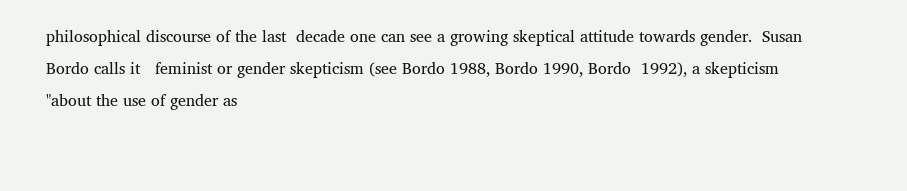philosophical discourse of the last  decade one can see a growing skeptical attitude towards gender.  Susan Bordo calls it   feminist or gender skepticism (see Bordo 1988, Bordo 1990, Bordo  1992), a skepticism "about the use of gender as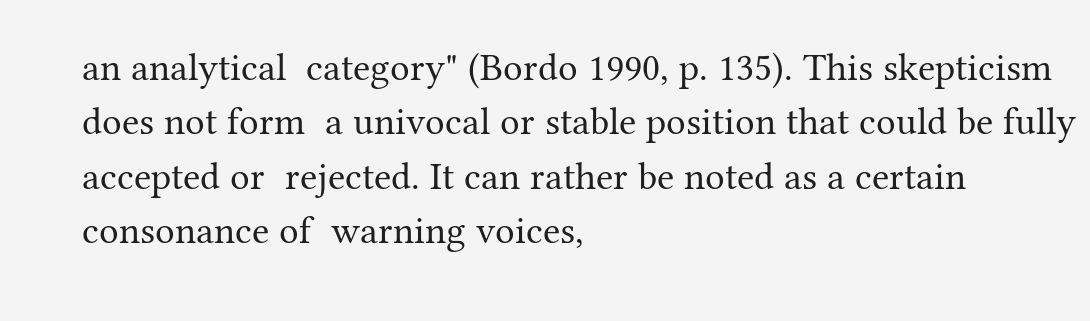an analytical  category" (Bordo 1990, p. 135). This skepticism does not form  a univocal or stable position that could be fully accepted or  rejected. It can rather be noted as a certain consonance of  warning voices,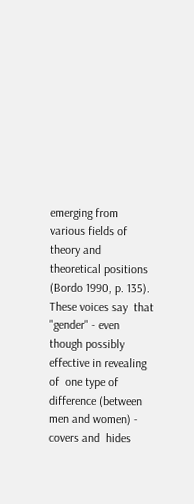emerging from various fields of theory and  theoretical positions (Bordo 1990, p. 135). These voices say  that "gender" - even though possibly effective in revealing of  one type of difference (between men and women) - covers and  hides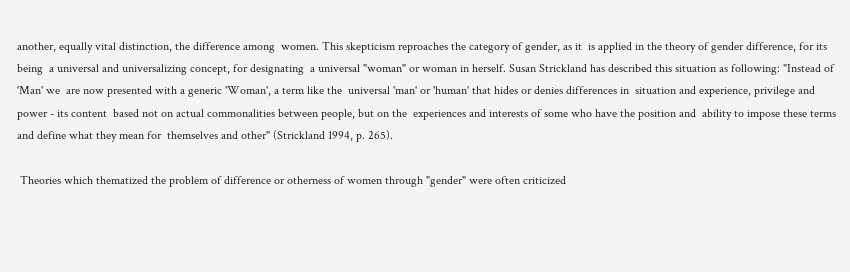another, equally vital distinction, the difference among  women. This skepticism reproaches the category of gender, as it  is applied in the theory of gender difference, for its being  a universal and universalizing concept, for designating  a universal "woman" or woman in herself. Susan Strickland has described this situation as following: "Instead of 'Man' we  are now presented with a generic 'Woman', a term like the  universal 'man' or 'human' that hides or denies differences in  situation and experience, privilege and power - its content  based not on actual commonalities between people, but on the  experiences and interests of some who have the position and  ability to impose these terms and define what they mean for  themselves and other" (Strickland 1994, p. 265).

 Theories which thematized the problem of difference or otherness of women through "gender" were often criticized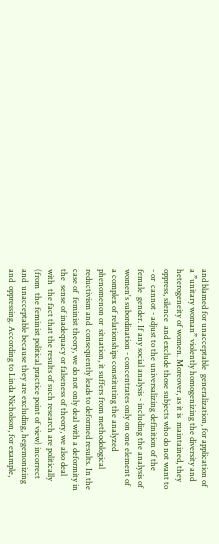and blamed for unacceptable  generalization, for application of a ”unitary woman” violently homogenizing the diversity and  heterogeneity of women. Moreover, as it is  maintained, they oppress, silence  and exclude those subjects who do not want to - or  cannot - adjust to the universalizing definition of the female  gender. If any social analysis - including the analysis of  women's subordination - concentrates only on one element of a complex of relationships constituting the analyzed phenomenon or  situation, it suffers from methodological reductivism and  consequently leads to deformed results. In the case of  feminist theory, we do not only deal with a deformity in the  sense of inadequacy or falseness of theory, we also deal with  the fact that the results of such research are politically (from  the feminist political practice point of view) incorrect and  unacceptable because they are excluding, hegemonizing and  oppressing. According to Linda Nicholson, for example,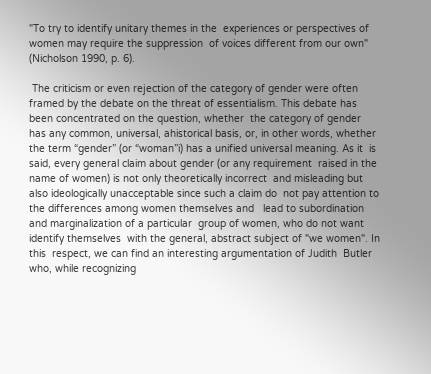"To try to identify unitary themes in the  experiences or perspectives of women may require the suppression  of voices different from our own" (Nicholson 1990, p. 6).

 The criticism or even rejection of the category of gender were often framed by the debate on the threat of essentialism. This debate has been concentrated on the question, whether  the category of gender has any common, universal, ahistorical basis, or, in other words, whether  the term “gender” (or “woman”i) has a unified universal meaning. As it  is said, every general claim about gender (or any requirement  raised in the name of women) is not only theoretically incorrect  and misleading but also ideologically unacceptable since such a claim do  not pay attention to the differences among women themselves and   lead to subordination and marginalization of a particular  group of women, who do not want  identify themselves  with the general, abstract subject of "we women". In this  respect, we can find an interesting argumentation of Judith  Butler who, while recognizing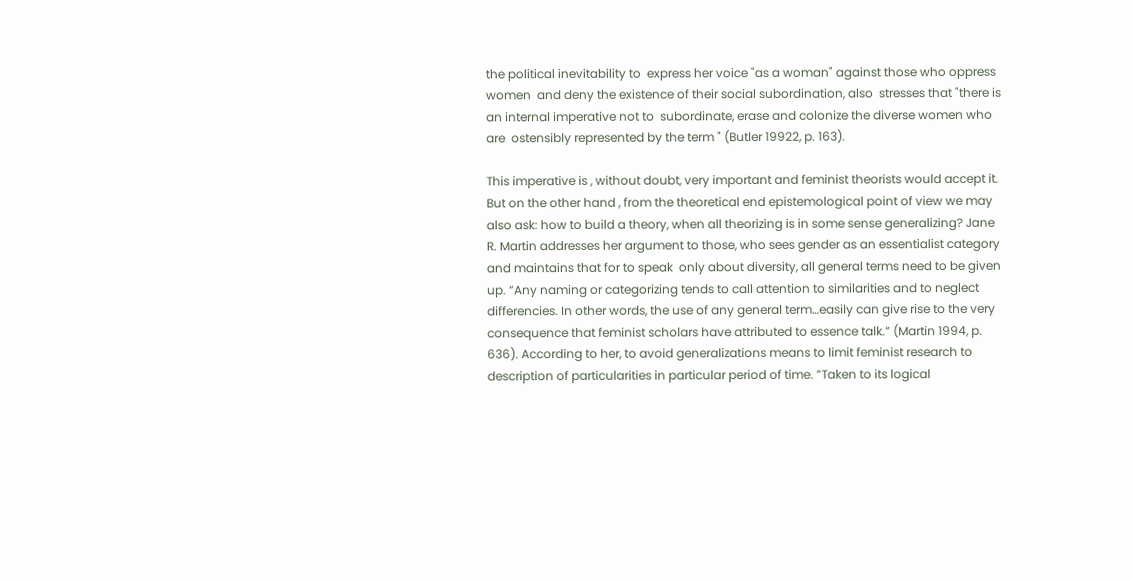the political inevitability to  express her voice "as a woman" against those who oppress women  and deny the existence of their social subordination, also  stresses that "there is an internal imperative not to  subordinate, erase and colonize the diverse women who are  ostensibly represented by the term " (Butler 19922, p. 163).

This imperative is , without doubt, very important and feminist theorists would accept it. But on the other hand , from the theoretical end epistemological point of view we may also ask: how to build a theory, when all theorizing is in some sense generalizing? Jane R. Martin addresses her argument to those, who sees gender as an essentialist category and maintains that for to speak  only about diversity, all general terms need to be given up. ”Any naming or categorizing tends to call attention to similarities and to neglect differencies. In other words, the use of any general term…easily can give rise to the very consequence that feminist scholars have attributed to essence talk.” (Martin 1994, p. 636). According to her, to avoid generalizations means to limit feminist research to description of particularities in particular period of time. ”Taken to its logical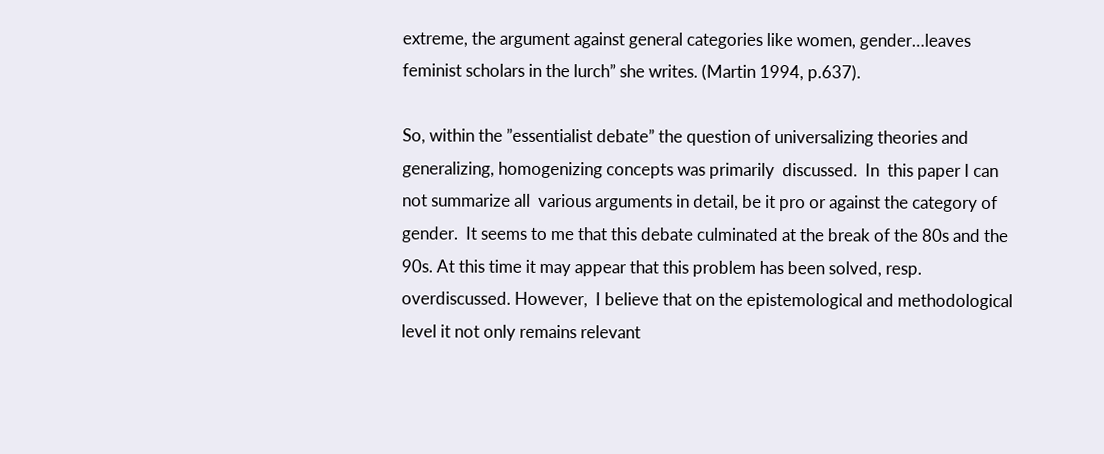extreme, the argument against general categories like women, gender…leaves feminist scholars in the lurch” she writes. (Martin 1994, p.637).

So, within the ”essentialist debate” the question of universalizing theories and generalizing, homogenizing concepts was primarily  discussed.  In  this paper I can not summarize all  various arguments in detail, be it pro or against the category of gender.  It seems to me that this debate culminated at the break of the 80s and the 90s. At this time it may appear that this problem has been solved, resp. overdiscussed. However,  I believe that on the epistemological and methodological level it not only remains relevant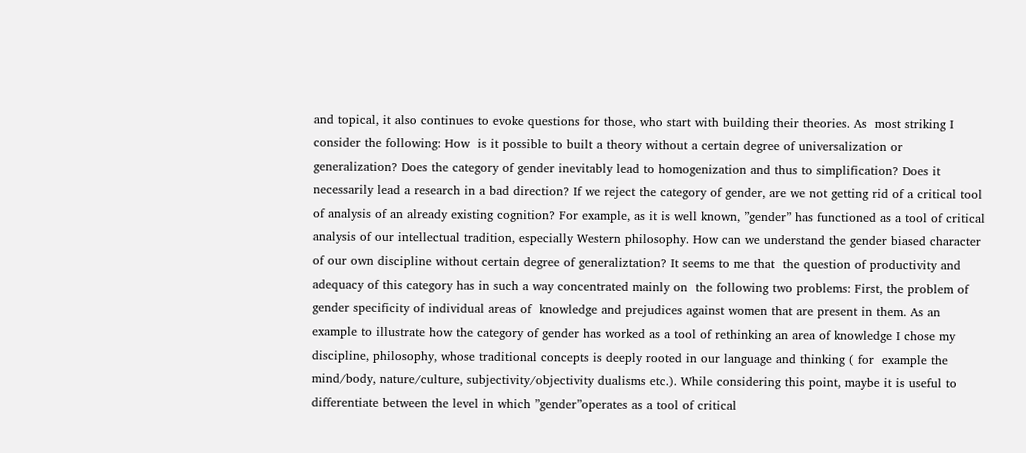and topical, it also continues to evoke questions for those, who start with building their theories. As  most striking I consider the following: How  is it possible to built a theory without a certain degree of universalization or generalization? Does the category of gender inevitably lead to homogenization and thus to simplification? Does it necessarily lead a research in a bad direction? If we reject the category of gender, are we not getting rid of a critical tool of analysis of an already existing cognition? For example, as it is well known, ”gender” has functioned as a tool of critical analysis of our intellectual tradition, especially Western philosophy. How can we understand the gender biased character of our own discipline without certain degree of generaliztation? It seems to me that  the question of productivity and adequacy of this category has in such a way concentrated mainly on  the following two problems: First, the problem of gender specificity of individual areas of  knowledge and prejudices against women that are present in them. As an example to illustrate how the category of gender has worked as a tool of rethinking an area of knowledge I chose my discipline, philosophy, whose traditional concepts is deeply rooted in our language and thinking ( for  example the mind/body, nature/culture, subjectivity/objectivity dualisms etc.). While considering this point, maybe it is useful to differentiate between the level in which ”gender”operates as a tool of critical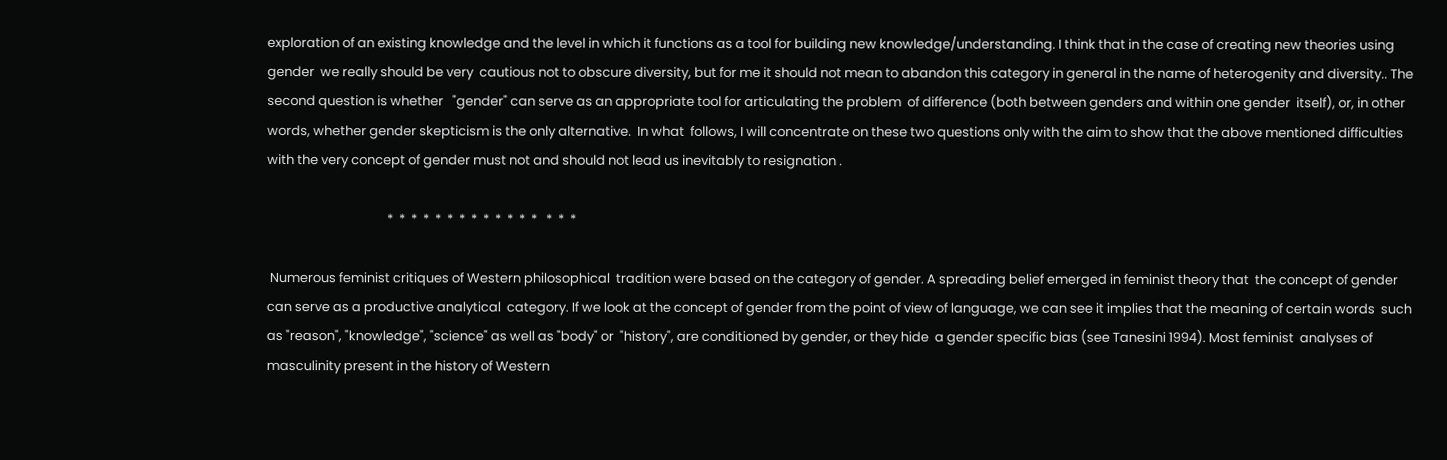exploration of an existing knowledge and the level in which it functions as a tool for building new knowledge/understanding. I think that in the case of creating new theories using gender  we really should be very  cautious not to obscure diversity, but for me it should not mean to abandon this category in general in the name of heterogenity and diversity.. The second question is whether   "gender" can serve as an appropriate tool for articulating the problem  of difference (both between genders and within one gender  itself), or, in other words, whether gender skepticism is the only alternative.  In what  follows, I will concentrate on these two questions only with the aim to show that the above mentioned difficulties with the very concept of gender must not and should not lead us inevitably to resignation .

                                        *  *  *  *  *  *  *  *  *  *  *  *  *   *  *  *

 Numerous feminist critiques of Western philosophical  tradition were based on the category of gender. A spreading belief emerged in feminist theory that  the concept of gender can serve as a productive analytical  category. If we look at the concept of gender from the point of view of language, we can see it implies that the meaning of certain words  such as "reason", "knowledge", "science" as well as "body" or  "history", are conditioned by gender, or they hide  a gender specific bias (see Tanesini 1994). Most feminist  analyses of masculinity present in the history of Western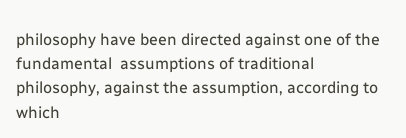philosophy have been directed against one of the fundamental  assumptions of traditional philosophy, against the assumption, according to which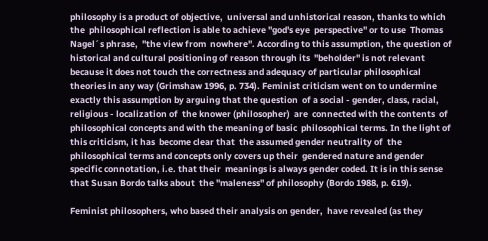philosophy is a product of objective,  universal and unhistorical reason, thanks to which the  philosophical reflection is able to achieve "god's eye  perspective" or to use  Thomas Nagel´s phrase,  "the view from  nowhere". According to this assumption, the question of  historical and cultural positioning of reason through its  "beholder" is not relevant because it does not touch the correctness and adequacy of particular philosophical  theories in any way (Grimshaw 1996, p. 734). Feminist criticism went on to undermine exactly this assumption by arguing that the question  of a social - gender, class, racial, religious - localization of  the knower (philosopher)  are  connected with the contents  of philosophical concepts and with the meaning of basic  philosophical terms. In the light of this criticism, it has  become clear that  the assumed gender neutrality of  the philosophical terms and concepts only covers up their  gendered nature and gender specific connotation, i.e. that their  meanings is always gender coded. It is in this sense that Susan Bordo talks about  the "maleness" of philosophy (Bordo 1988, p. 619).

Feminist philosophers, who based their analysis on gender,  have revealed (as they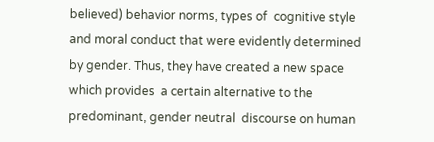believed) behavior norms, types of  cognitive style and moral conduct that were evidently determined  by gender. Thus, they have created a new space which provides  a certain alternative to the predominant, gender neutral  discourse on human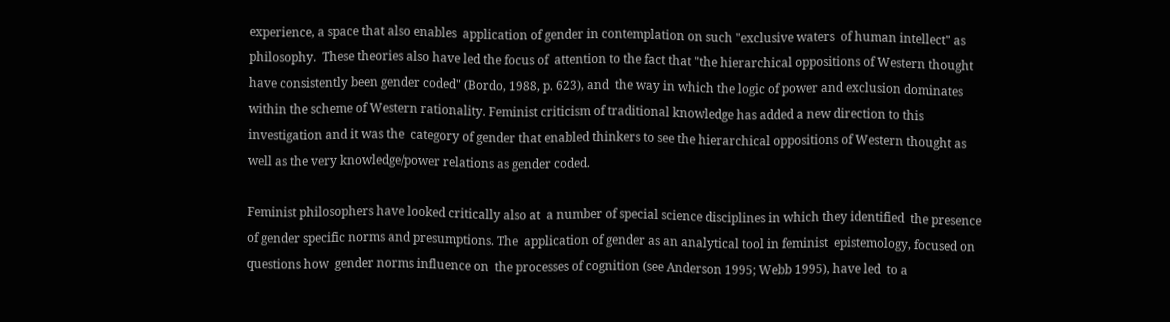experience, a space that also enables  application of gender in contemplation on such "exclusive waters  of human intellect" as philosophy.  These theories also have led the focus of  attention to the fact that "the hierarchical oppositions of Western thought  have consistently been gender coded" (Bordo, 1988, p. 623), and  the way in which the logic of power and exclusion dominates  within the scheme of Western rationality. Feminist criticism of traditional knowledge has added a new direction to this investigation and it was the  category of gender that enabled thinkers to see the hierarchical oppositions of Western thought as well as the very knowledge/power relations as gender coded.

Feminist philosophers have looked critically also at  a number of special science disciplines in which they identified  the presence of gender specific norms and presumptions. The  application of gender as an analytical tool in feminist  epistemology, focused on questions how  gender norms influence on  the processes of cognition (see Anderson 1995; Webb 1995), have led  to a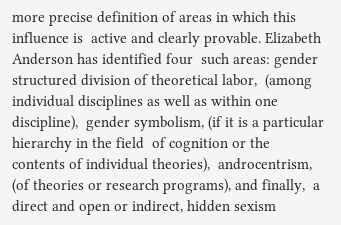more precise definition of areas in which this influence is  active and clearly provable. Elizabeth Anderson has identified four  such areas: gender structured division of theoretical labor,  (among individual disciplines as well as within one discipline),  gender symbolism, (if it is a particular hierarchy in the field  of cognition or the contents of individual theories),  androcentrism, (of theories or research programs), and finally,  a direct and open or indirect, hidden sexism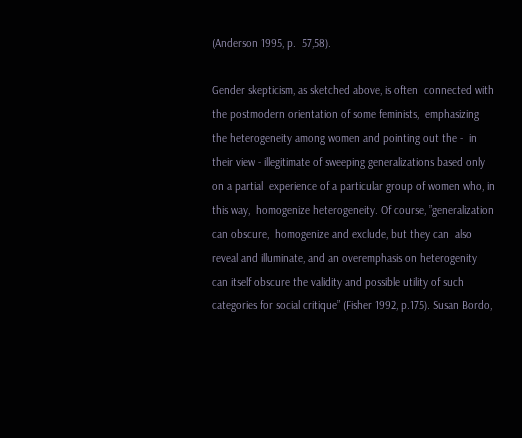(Anderson 1995, p.  57,58).

Gender skepticism, as sketched above, is often  connected with the postmodern orientation of some feminists,  emphasizing the heterogeneity among women and pointing out the -  in their view - illegitimate of sweeping generalizations based only on a partial  experience of a particular group of women who, in this way,  homogenize heterogeneity. Of course, ”generalization can obscure,  homogenize and exclude, but they can  also reveal and illuminate, and an overemphasis on heterogenity can itself obscure the validity and possible utility of such categories for social critique” (Fisher 1992, p.175). Susan Bordo,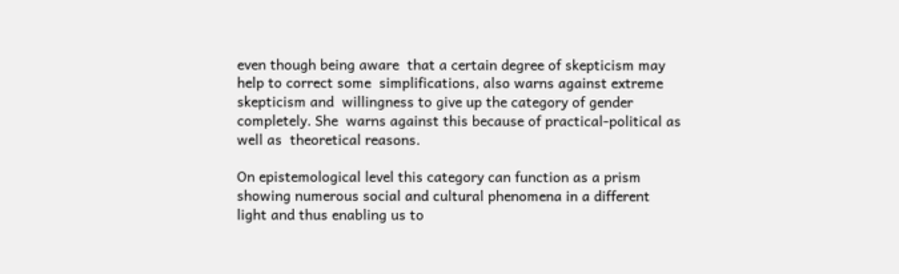even though being aware  that a certain degree of skepticism may help to correct some  simplifications, also warns against extreme skepticism and  willingness to give up the category of gender completely. She  warns against this because of practical-political as well as  theoretical reasons.

On epistemological level this category can function as a prism showing numerous social and cultural phenomena in a different light and thus enabling us to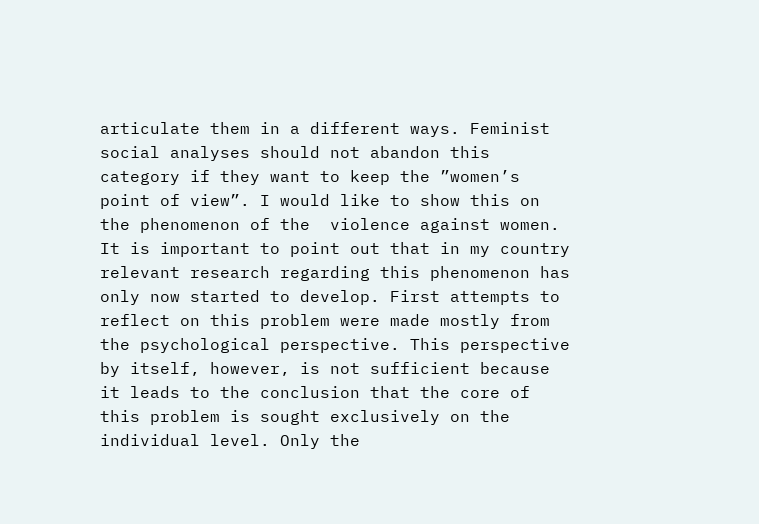articulate them in a different ways. Feminist social analyses should not abandon this category if they want to keep the ”women’s point of view”. I would like to show this on the phenomenon of the  violence against women. It is important to point out that in my country relevant research regarding this phenomenon has only now started to develop. First attempts to reflect on this problem were made mostly from the psychological perspective. This perspective by itself, however, is not sufficient because it leads to the conclusion that the core of this problem is sought exclusively on the individual level. Only the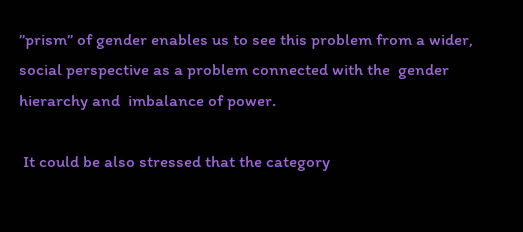”prism” of gender enables us to see this problem from a wider, social perspective as a problem connected with the  gender hierarchy and  imbalance of power.

 It could be also stressed that the category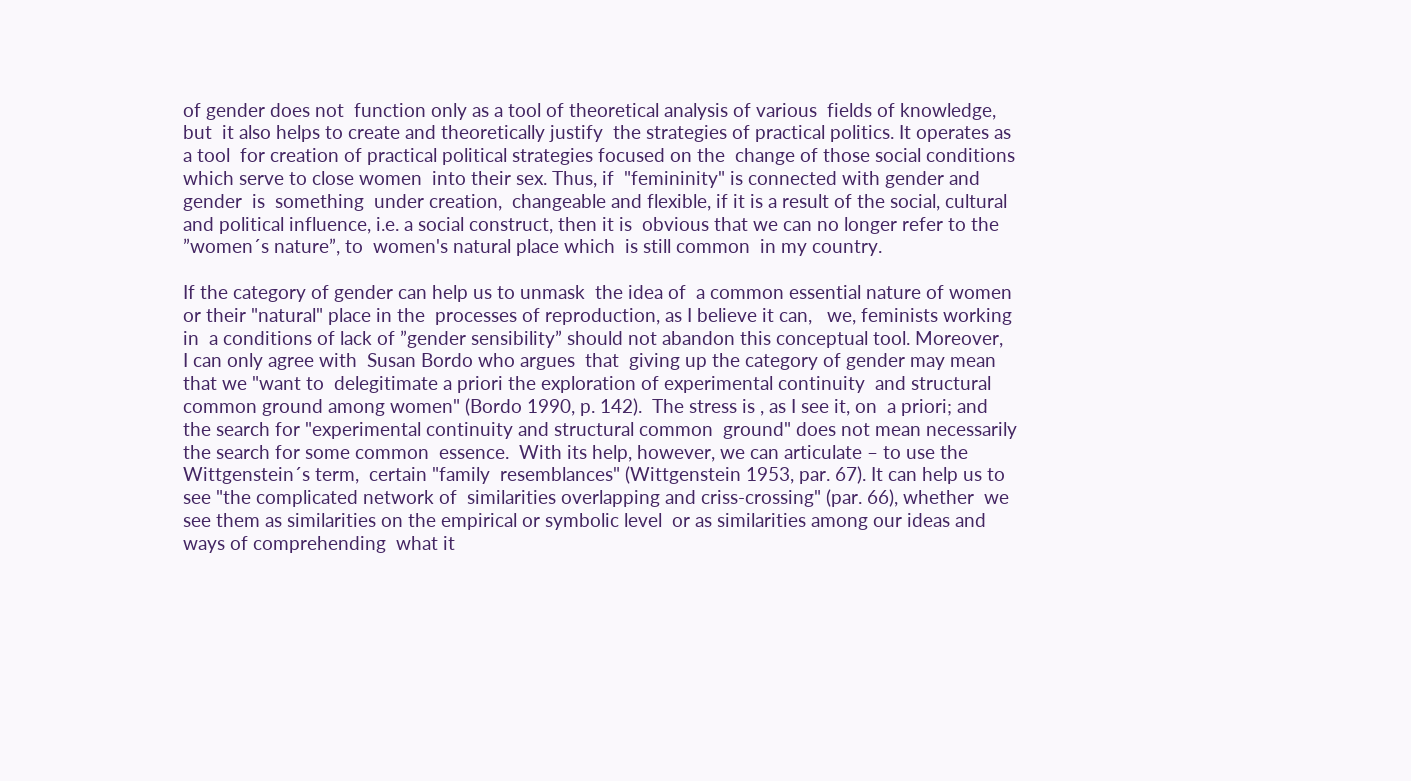of gender does not  function only as a tool of theoretical analysis of various  fields of knowledge, but  it also helps to create and theoretically justify  the strategies of practical politics. It operates as a tool  for creation of practical political strategies focused on the  change of those social conditions which serve to close women  into their sex. Thus, if  "femininity" is connected with gender and gender  is  something  under creation,  changeable and flexible, if it is a result of the social, cultural and political influence, i.e. a social construct, then it is  obvious that we can no longer refer to the ”women´s nature”, to  women's natural place which  is still common  in my country.

If the category of gender can help us to unmask  the idea of  a common essential nature of women or their "natural" place in the  processes of reproduction, as I believe it can,   we, feminists working in  a conditions of lack of ”gender sensibility” should not abandon this conceptual tool. Moreover,   I can only agree with  Susan Bordo who argues  that  giving up the category of gender may mean that we "want to  delegitimate a priori the exploration of experimental continuity  and structural common ground among women" (Bordo 1990, p. 142).  The stress is , as I see it, on  a priori; and  the search for "experimental continuity and structural common  ground" does not mean necessarily the search for some common  essence.  With its help, however, we can articulate – to use the Wittgenstein´s term,  certain "family  resemblances" (Wittgenstein 1953, par. 67). It can help us to see "the complicated network of  similarities overlapping and criss-crossing" (par. 66), whether  we see them as similarities on the empirical or symbolic level  or as similarities among our ideas and ways of comprehending  what it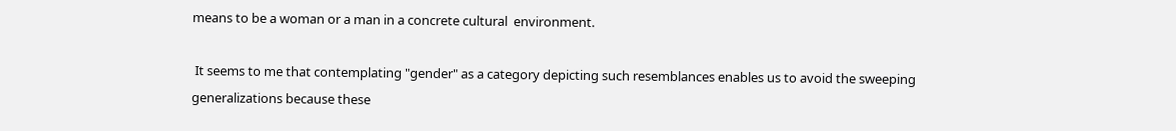means to be a woman or a man in a concrete cultural  environment.

 It seems to me that contemplating "gender" as a category depicting such resemblances enables us to avoid the sweeping  generalizations because these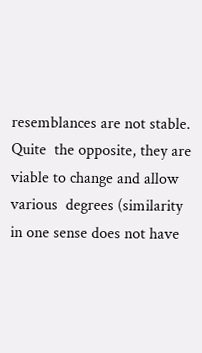resemblances are not stable. Quite  the opposite, they are viable to change and allow various  degrees (similarity in one sense does not have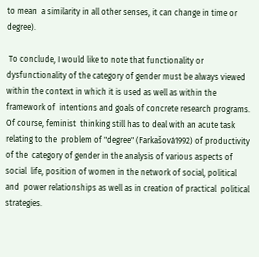to mean  a similarity in all other senses, it can change in time or degree).

 To conclude, I would like to note that functionality or dysfunctionality of the category of gender must be always viewed within the context in which it is used as well as within the framework of  intentions and goals of concrete research programs. Of course, feminist  thinking still has to deal with an acute task relating to the  problem of "degree" (Farkašová1992) of productivity of the  category of gender in the analysis of various aspects of social  life, position of women in the network of social, political and  power relationships as well as in creation of practical  political strategies.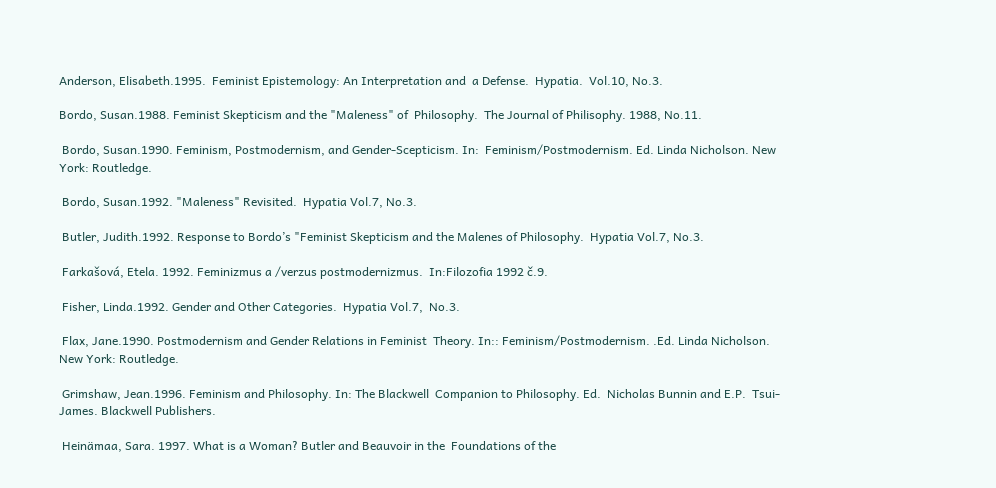Anderson, Elisabeth.1995.  Feminist Epistemology: An Interpretation and  a Defense.  Hypatia.  Vol.10, No.3.

Bordo, Susan.1988. Feminist Skepticism and the "Maleness" of  Philosophy.  The Journal of Philisophy. 1988, No.11.

 Bordo, Susan.1990. Feminism, Postmodernism, and Gender-Scepticism. In:  Feminism/Postmodernism. Ed. Linda Nicholson. New York: Routledge.

 Bordo, Susan.1992. "Maleness" Revisited.  Hypatia Vol.7, No.3.

 Butler, Judith.1992. Response to Bordo’s "Feminist Skepticism and the Malenes of Philosophy.  Hypatia Vol.7, No.3.

 Farkašová, Etela. 1992. Feminizmus a /verzus postmodernizmus.  In:Filozofia 1992 č.9.

 Fisher, Linda.1992. Gender and Other Categories.  Hypatia Vol.7,  No.3.

 Flax, Jane.1990. Postmodernism and Gender Relations in Feminist  Theory. In:: Feminism/Postmodernism. .Ed. Linda Nicholson. New York: Routledge.

 Grimshaw, Jean.1996. Feminism and Philosophy. In: The Blackwell  Companion to Philosophy. Ed.  Nicholas Bunnin and E.P.  Tsui-James. Blackwell Publishers.

 Heinämaa, Sara. 1997. What is a Woman? Butler and Beauvoir in the  Foundations of the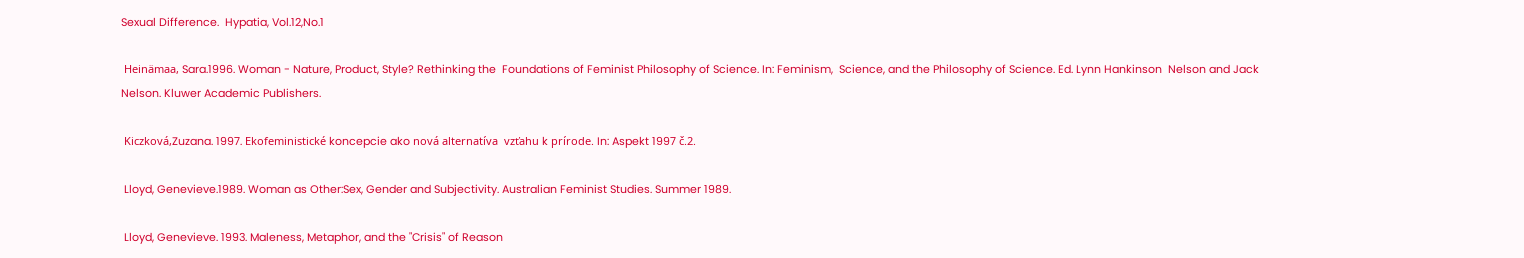Sexual Difference.  Hypatia, Vol.12,No.1

 Heinämaa, Sara.1996. Woman - Nature, Product, Style? Rethinking the  Foundations of Feminist Philosophy of Science. In: Feminism,  Science, and the Philosophy of Science. Ed. Lynn Hankinson  Nelson and Jack Nelson. Kluwer Academic Publishers.

 Kiczková,Zuzana. 1997. Ekofeministické koncepcie ako nová alternatíva  vzťahu k prírode. In: Aspekt 1997 č.2.

 Lloyd, Genevieve.1989. Woman as Other:Sex, Gender and Subjectivity. Australian Feminist Studies. Summer 1989.

 Lloyd, Genevieve. 1993. Maleness, Metaphor, and the "Crisis" of Reason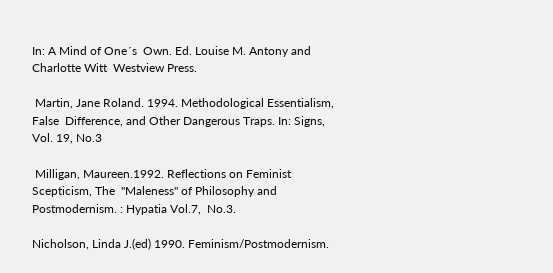In: A Mind of One´s  Own. Ed. Louise M. Antony and Charlotte Witt  Westview Press.

 Martin, Jane Roland. 1994. Methodological Essentialism, False  Difference, and Other Dangerous Traps. In: Signs, Vol. 19, No.3

 Milligan, Maureen.1992. Reflections on Feminist Scepticism, The  "Maleness" of Philosophy and Postmodernism. : Hypatia Vol.7,  No.3.

Nicholson, Linda J.(ed) 1990. Feminism/Postmodernism.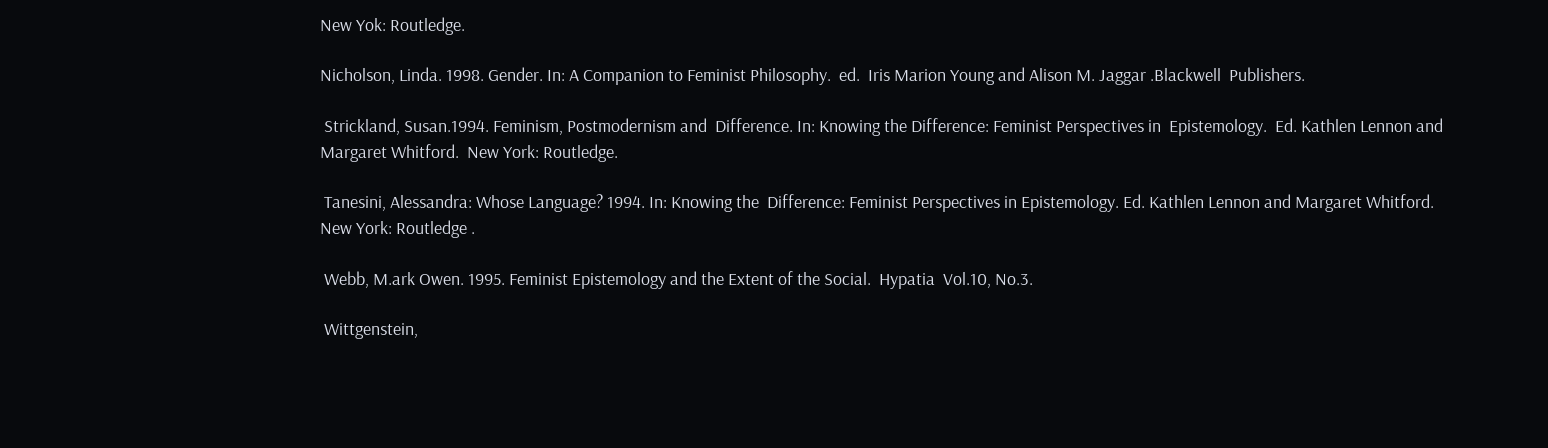New Yok: Routledge.

Nicholson, Linda. 1998. Gender. In: A Companion to Feminist Philosophy.  ed.  Iris Marion Young and Alison M. Jaggar .Blackwell  Publishers.

 Strickland, Susan.1994. Feminism, Postmodernism and  Difference. In: Knowing the Difference: Feminist Perspectives in  Epistemology.  Ed. Kathlen Lennon and Margaret Whitford.  New York: Routledge.

 Tanesini, Alessandra: Whose Language? 1994. In: Knowing the  Difference: Feminist Perspectives in Epistemology. Ed. Kathlen Lennon and Margaret Whitford.  New York: Routledge .

 Webb, M.ark Owen. 1995. Feminist Epistemology and the Extent of the Social.  Hypatia  Vol.10, No.3.

 Wittgenstein,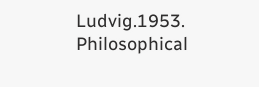Ludvig.1953. Philosophical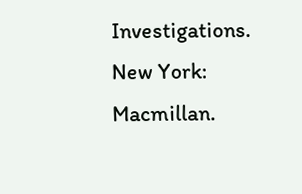Investigations. New York: Macmillan.